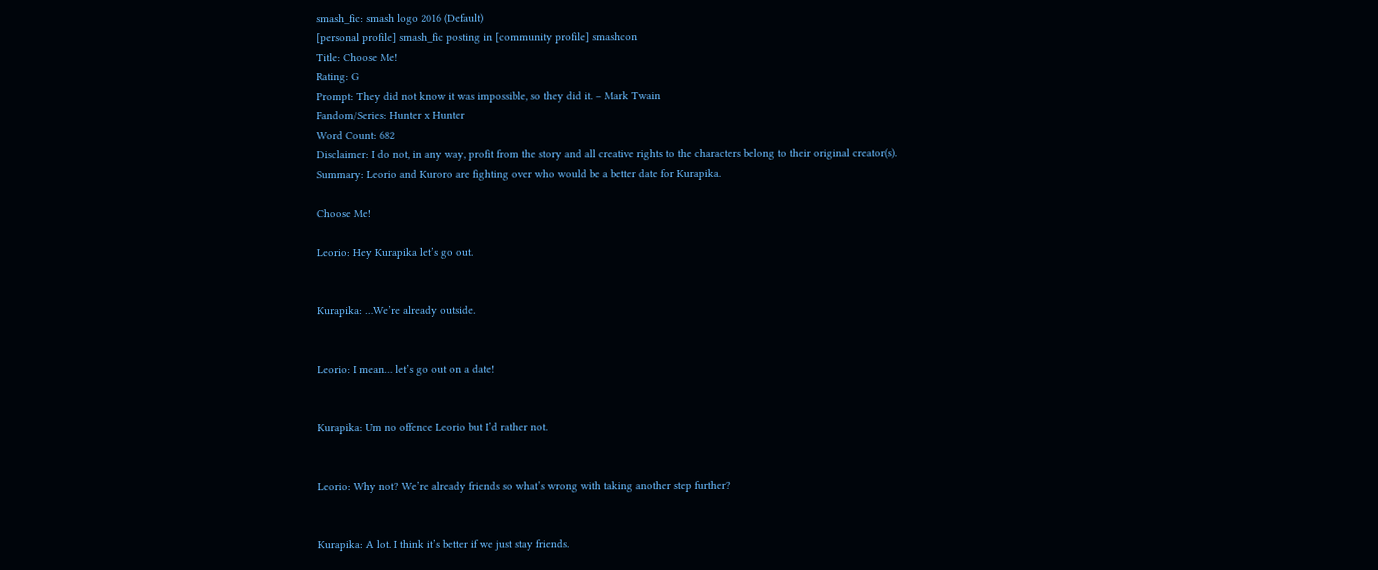smash_fic: smash logo 2016 (Default)
[personal profile] smash_fic posting in [community profile] smashcon
Title: Choose Me!
Rating: G
Prompt: They did not know it was impossible, so they did it. – Mark Twain
Fandom/Series: Hunter x Hunter
Word Count: 682
Disclaimer: I do not, in any way, profit from the story and all creative rights to the characters belong to their original creator(s).
Summary: Leorio and Kuroro are fighting over who would be a better date for Kurapika.

Choose Me!

Leorio: Hey Kurapika let’s go out.


Kurapika: …We’re already outside.


Leorio: I mean… let’s go out on a date!


Kurapika: Um no offence Leorio but I’d rather not.


Leorio: Why not? We’re already friends so what’s wrong with taking another step further?


Kurapika: A lot. I think it’s better if we just stay friends.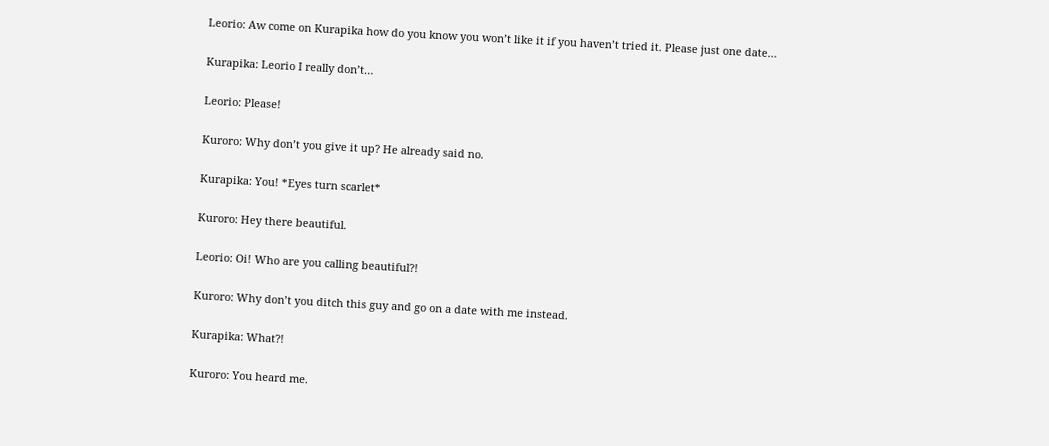Leorio: Aw come on Kurapika how do you know you won’t like it if you haven’t tried it. Please just one date…


Kurapika: Leorio I really don’t…


Leorio: Please!


Kuroro: Why don’t you give it up? He already said no.


Kurapika: You! *Eyes turn scarlet*


Kuroro: Hey there beautiful.


Leorio: Oi! Who are you calling beautiful?!


Kuroro: Why don’t you ditch this guy and go on a date with me instead.


Kurapika: What?!


Kuroro: You heard me.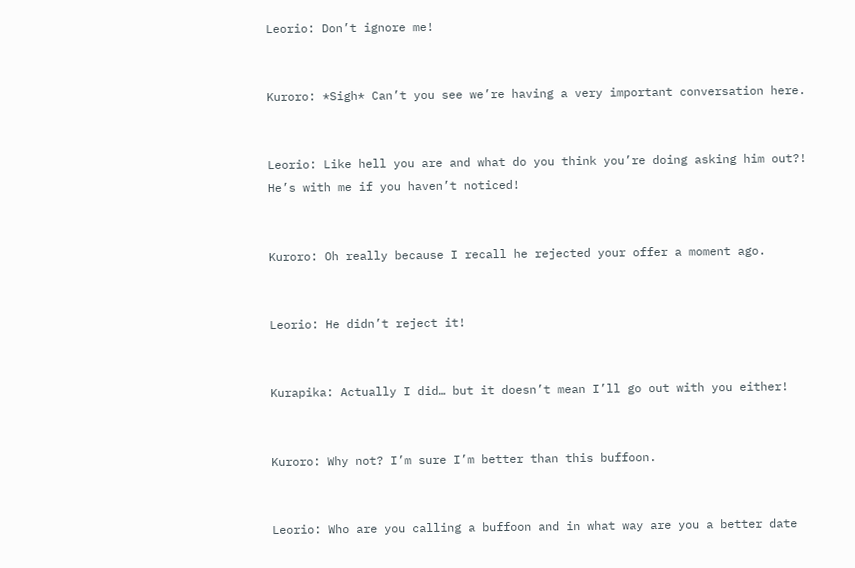Leorio: Don’t ignore me!


Kuroro: *Sigh* Can’t you see we’re having a very important conversation here.


Leorio: Like hell you are and what do you think you’re doing asking him out?! He’s with me if you haven’t noticed!


Kuroro: Oh really because I recall he rejected your offer a moment ago.


Leorio: He didn’t reject it!


Kurapika: Actually I did… but it doesn’t mean I’ll go out with you either!


Kuroro: Why not? I’m sure I’m better than this buffoon.


Leorio: Who are you calling a buffoon and in what way are you a better date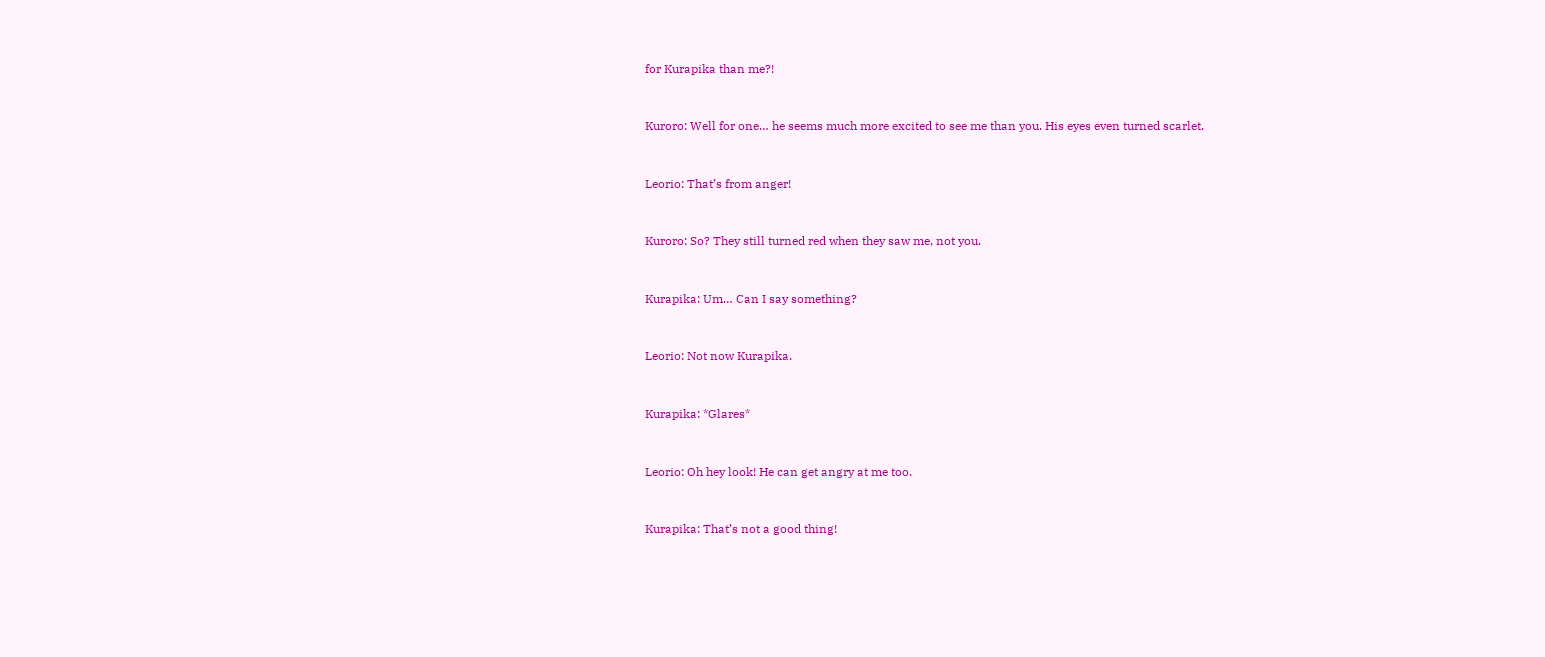for Kurapika than me?!


Kuroro: Well for one… he seems much more excited to see me than you. His eyes even turned scarlet.


Leorio: That’s from anger!


Kuroro: So? They still turned red when they saw me, not you.


Kurapika: Um… Can I say something?


Leorio: Not now Kurapika.


Kurapika: *Glares*


Leorio: Oh hey look! He can get angry at me too.


Kurapika: That’s not a good thing!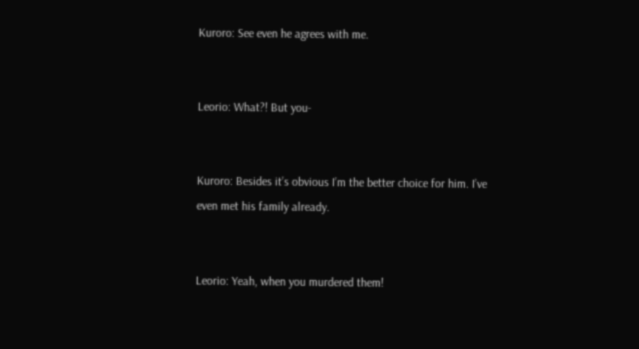Kuroro: See even he agrees with me.


Leorio: What?! But you-


Kuroro: Besides it’s obvious I’m the better choice for him. I’ve even met his family already.


Leorio: Yeah, when you murdered them!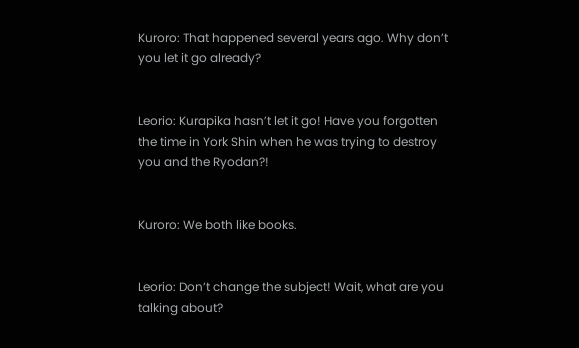Kuroro: That happened several years ago. Why don’t you let it go already?


Leorio: Kurapika hasn’t let it go! Have you forgotten the time in York Shin when he was trying to destroy you and the Ryodan?!


Kuroro: We both like books.


Leorio: Don’t change the subject! Wait, what are you talking about?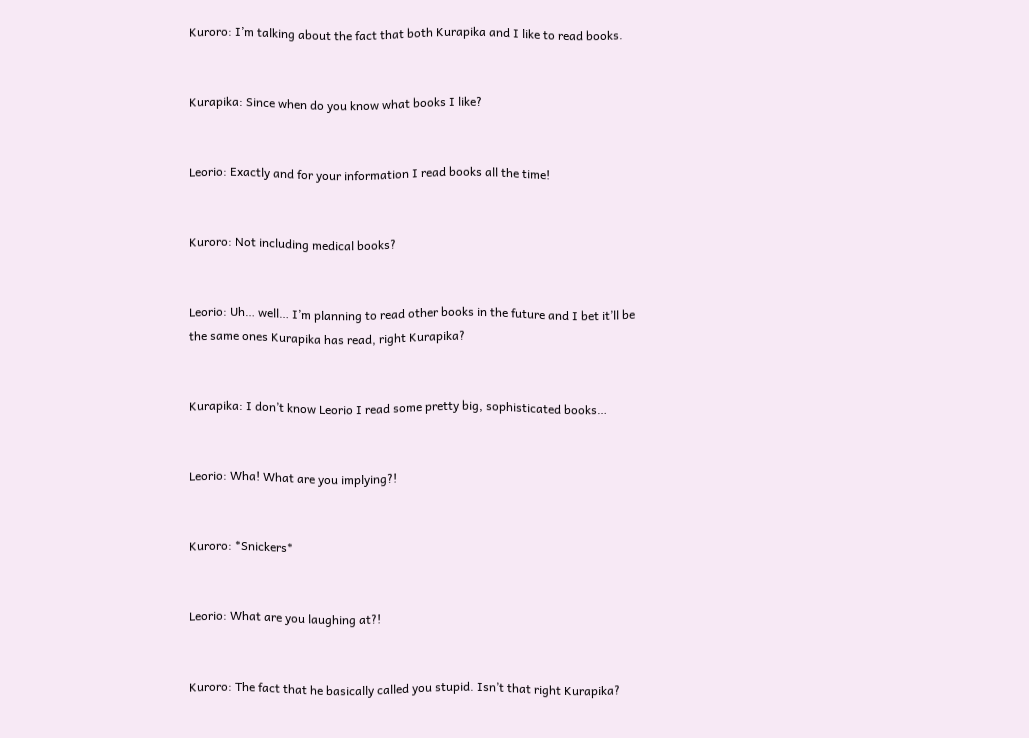Kuroro: I’m talking about the fact that both Kurapika and I like to read books.


Kurapika: Since when do you know what books I like?


Leorio: Exactly and for your information I read books all the time!


Kuroro: Not including medical books?


Leorio: Uh… well… I’m planning to read other books in the future and I bet it’ll be the same ones Kurapika has read, right Kurapika?


Kurapika: I don’t know Leorio I read some pretty big, sophisticated books…


Leorio: Wha! What are you implying?!


Kuroro: *Snickers*


Leorio: What are you laughing at?!


Kuroro: The fact that he basically called you stupid. Isn’t that right Kurapika?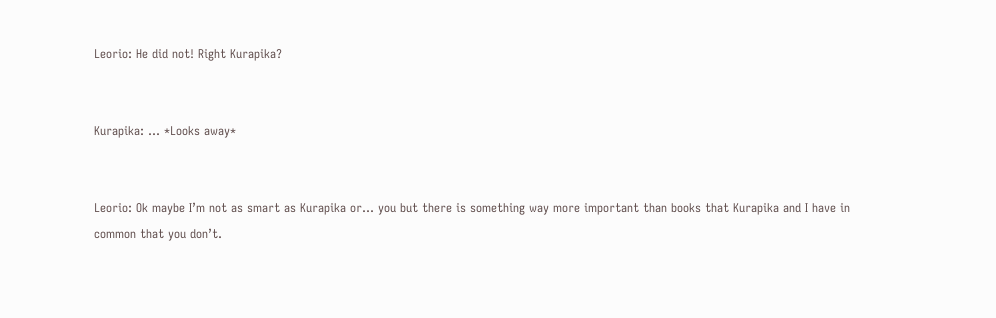Leorio: He did not! Right Kurapika?


Kurapika: … *Looks away*


Leorio: Ok maybe I’m not as smart as Kurapika or… you but there is something way more important than books that Kurapika and I have in common that you don’t.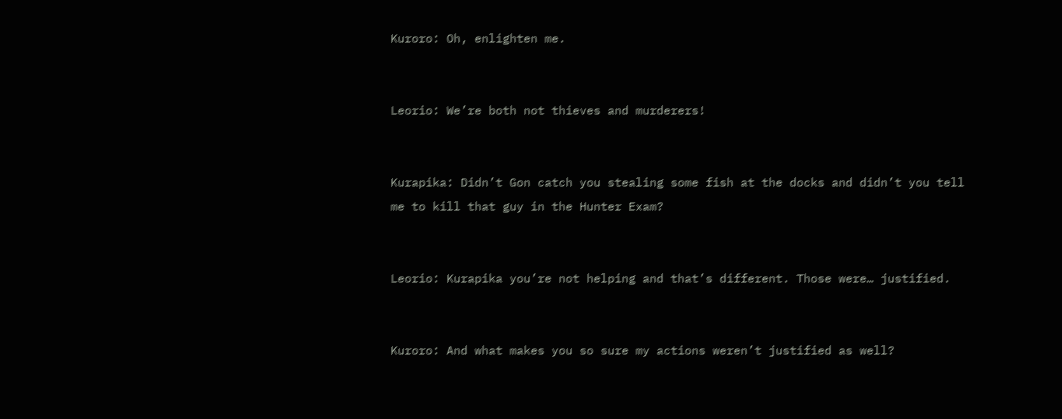Kuroro: Oh, enlighten me.


Leorio: We’re both not thieves and murderers!


Kurapika: Didn’t Gon catch you stealing some fish at the docks and didn’t you tell me to kill that guy in the Hunter Exam?


Leorio: Kurapika you’re not helping and that’s different. Those were… justified.


Kuroro: And what makes you so sure my actions weren’t justified as well?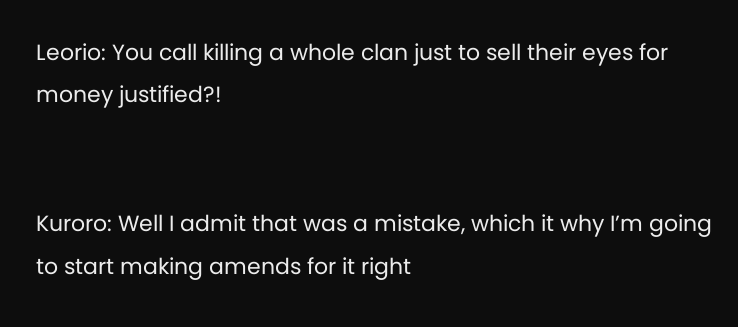Leorio: You call killing a whole clan just to sell their eyes for money justified?!


Kuroro: Well I admit that was a mistake, which it why I’m going to start making amends for it right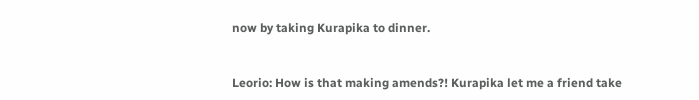now by taking Kurapika to dinner.


Leorio: How is that making amends?! Kurapika let me a friend take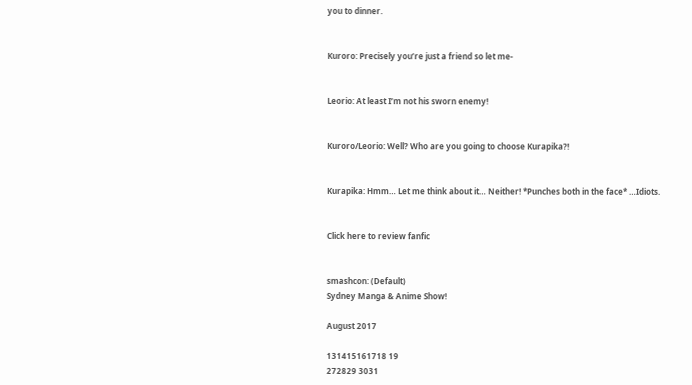you to dinner.


Kuroro: Precisely you’re just a friend so let me-


Leorio: At least I’m not his sworn enemy!


Kuroro/Leorio: Well? Who are you going to choose Kurapika?!


Kurapika: Hmm… Let me think about it… Neither! *Punches both in the face* …Idiots.


Click here to review fanfic


smashcon: (Default)
Sydney Manga & Anime Show!

August 2017

131415161718 19
272829 3031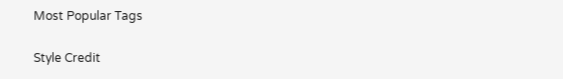Most Popular Tags

Style Credit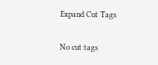Expand Cut Tags

No cut tags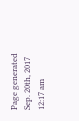Page generated Sep. 20th, 2017 12:17 am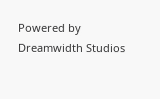Powered by Dreamwidth Studios